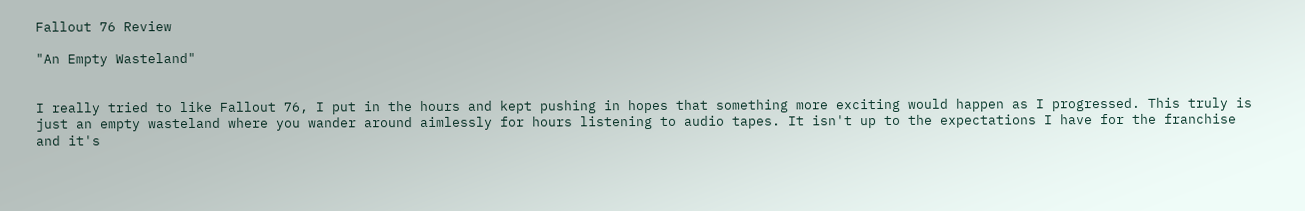Fallout 76 Review

"An Empty Wasteland"


I really tried to like Fallout 76, I put in the hours and kept pushing in hopes that something more exciting would happen as I progressed. This truly is just an empty wasteland where you wander around aimlessly for hours listening to audio tapes. It isn't up to the expectations I have for the franchise and it's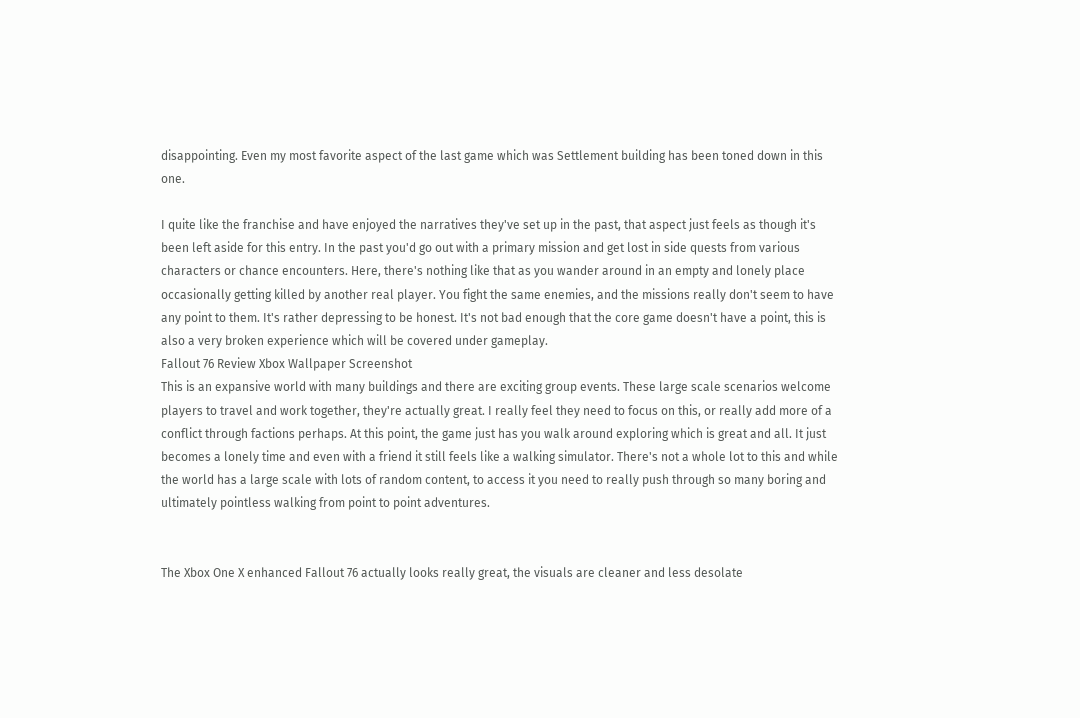disappointing. Even my most favorite aspect of the last game which was Settlement building has been toned down in this one.

I quite like the franchise and have enjoyed the narratives they've set up in the past, that aspect just feels as though it's been left aside for this entry. In the past you'd go out with a primary mission and get lost in side quests from various characters or chance encounters. Here, there's nothing like that as you wander around in an empty and lonely place occasionally getting killed by another real player. You fight the same enemies, and the missions really don't seem to have any point to them. It's rather depressing to be honest. It's not bad enough that the core game doesn't have a point, this is also a very broken experience which will be covered under gameplay.
Fallout 76 Review Xbox Wallpaper Screenshot
This is an expansive world with many buildings and there are exciting group events. These large scale scenarios welcome players to travel and work together, they're actually great. I really feel they need to focus on this, or really add more of a conflict through factions perhaps. At this point, the game just has you walk around exploring which is great and all. It just becomes a lonely time and even with a friend it still feels like a walking simulator. There's not a whole lot to this and while the world has a large scale with lots of random content, to access it you need to really push through so many boring and ultimately pointless walking from point to point adventures.


The Xbox One X enhanced Fallout 76 actually looks really great, the visuals are cleaner and less desolate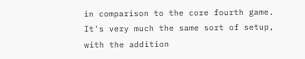in comparison to the core fourth game. It's very much the same sort of setup, with the addition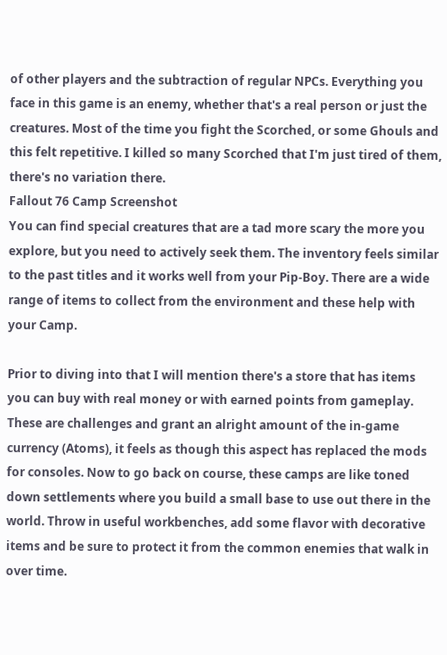of other players and the subtraction of regular NPCs. Everything you face in this game is an enemy, whether that's a real person or just the creatures. Most of the time you fight the Scorched, or some Ghouls and this felt repetitive. I killed so many Scorched that I'm just tired of them, there's no variation there.
Fallout 76 Camp Screenshot
You can find special creatures that are a tad more scary the more you explore, but you need to actively seek them. The inventory feels similar to the past titles and it works well from your Pip-Boy. There are a wide range of items to collect from the environment and these help with your Camp.

Prior to diving into that I will mention there's a store that has items you can buy with real money or with earned points from gameplay. These are challenges and grant an alright amount of the in-game currency (Atoms), it feels as though this aspect has replaced the mods for consoles. Now to go back on course, these camps are like toned down settlements where you build a small base to use out there in the world. Throw in useful workbenches, add some flavor with decorative items and be sure to protect it from the common enemies that walk in over time.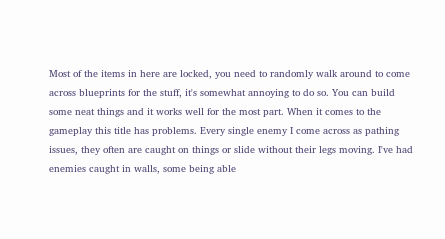Most of the items in here are locked, you need to randomly walk around to come across blueprints for the stuff, it's somewhat annoying to do so. You can build some neat things and it works well for the most part. When it comes to the gameplay this title has problems. Every single enemy I come across as pathing issues, they often are caught on things or slide without their legs moving. I've had enemies caught in walls, some being able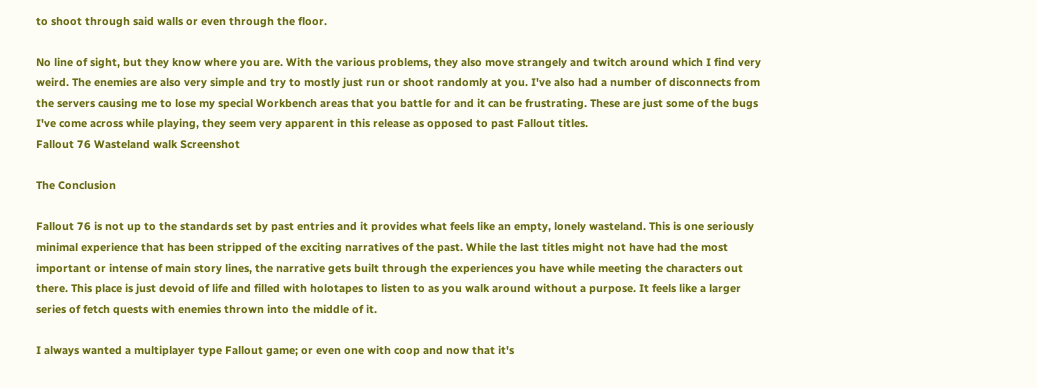to shoot through said walls or even through the floor.

No line of sight, but they know where you are. With the various problems, they also move strangely and twitch around which I find very weird. The enemies are also very simple and try to mostly just run or shoot randomly at you. I've also had a number of disconnects from the servers causing me to lose my special Workbench areas that you battle for and it can be frustrating. These are just some of the bugs I've come across while playing, they seem very apparent in this release as opposed to past Fallout titles.
Fallout 76 Wasteland walk Screenshot

The Conclusion

Fallout 76 is not up to the standards set by past entries and it provides what feels like an empty, lonely wasteland. This is one seriously minimal experience that has been stripped of the exciting narratives of the past. While the last titles might not have had the most important or intense of main story lines, the narrative gets built through the experiences you have while meeting the characters out there. This place is just devoid of life and filled with holotapes to listen to as you walk around without a purpose. It feels like a larger series of fetch quests with enemies thrown into the middle of it.

I always wanted a multiplayer type Fallout game; or even one with coop and now that it's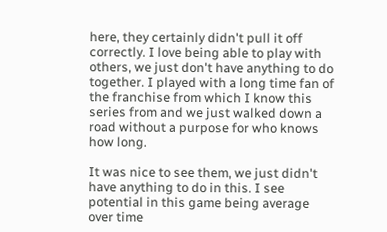here, they certainly didn't pull it off correctly. I love being able to play with others, we just don't have anything to do together. I played with a long time fan of the franchise from which I know this series from and we just walked down a road without a purpose for who knows how long.

It was nice to see them, we just didn't have anything to do in this. I see potential in this game being average over time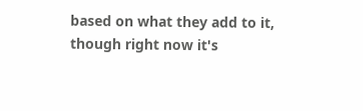based on what they add to it, though right now it's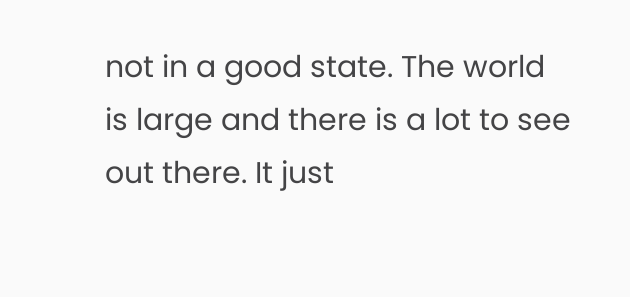not in a good state. The world is large and there is a lot to see out there. It just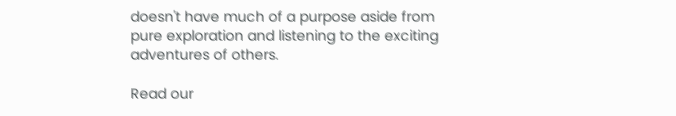doesn't have much of a purpose aside from pure exploration and listening to the exciting adventures of others.

Read our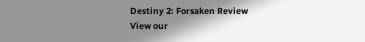Destiny 2: Forsaken Review
View our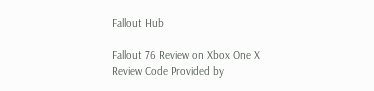Fallout Hub

Fallout 76 Review on Xbox One X
Review Code Provided by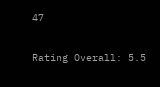47

Rating Overall: 5.5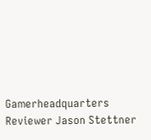Gamerheadquarters Reviewer Jason Stettner